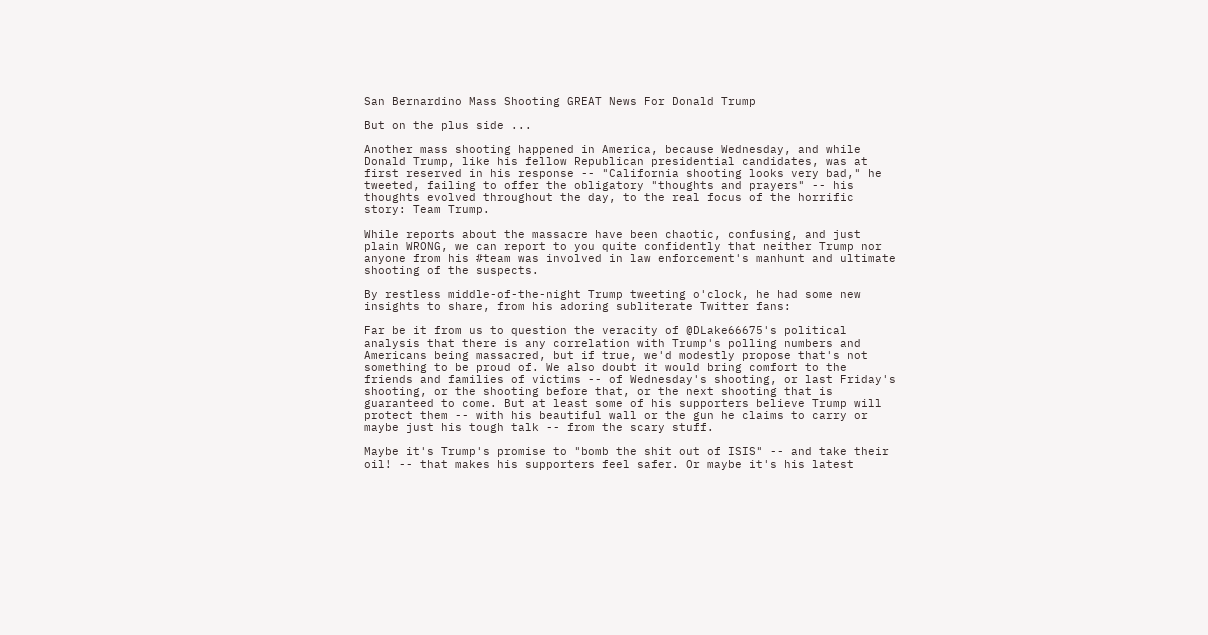San Bernardino Mass Shooting GREAT News For Donald Trump

But on the plus side ...

Another mass shooting happened in America, because Wednesday, and while Donald Trump, like his fellow Republican presidential candidates, was at first reserved in his response -- "California shooting looks very bad," he tweeted, failing to offer the obligatory "thoughts and prayers" -- his thoughts evolved throughout the day, to the real focus of the horrific story: Team Trump.

While reports about the massacre have been chaotic, confusing, and just plain WRONG, we can report to you quite confidently that neither Trump nor anyone from his #team was involved in law enforcement's manhunt and ultimate shooting of the suspects.

By restless middle-of-the-night Trump tweeting o'clock, he had some new insights to share, from his adoring subliterate Twitter fans:

Far be it from us to question the veracity of @DLake66675's political analysis that there is any correlation with Trump's polling numbers and Americans being massacred, but if true, we'd modestly propose that's not something to be proud of. We also doubt it would bring comfort to the friends and families of victims -- of Wednesday's shooting, or last Friday's shooting, or the shooting before that, or the next shooting that is guaranteed to come. But at least some of his supporters believe Trump will protect them -- with his beautiful wall or the gun he claims to carry or maybe just his tough talk -- from the scary stuff.

Maybe it's Trump's promise to "bomb the shit out of ISIS" -- and take their oil! -- that makes his supporters feel safer. Or maybe it's his latest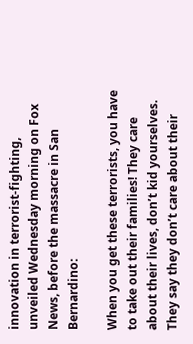innovation in terrorist-fighting, unveiled Wednesday morning on Fox News, before the massacre in San Bernardino:

When you get these terrorists, you have to take out their families! They care about their lives, don’t kid yourselves. They say they don’t care about their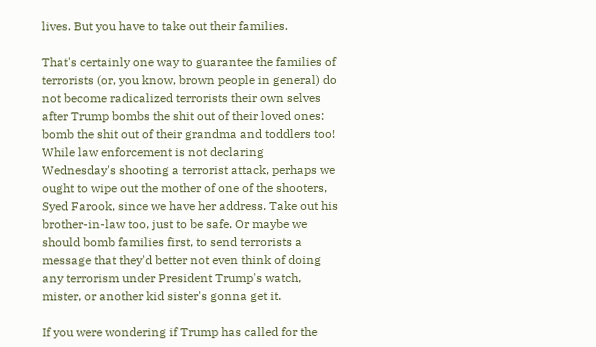lives. But you have to take out their families.

That's certainly one way to guarantee the families of terrorists (or, you know, brown people in general) do not become radicalized terrorists their own selves after Trump bombs the shit out of their loved ones: bomb the shit out of their grandma and toddlers too! While law enforcement is not declaring Wednesday's shooting a terrorist attack, perhaps we ought to wipe out the mother of one of the shooters, Syed Farook, since we have her address. Take out his brother-in-law too, just to be safe. Or maybe we should bomb families first, to send terrorists a message that they'd better not even think of doing any terrorism under President Trump's watch, mister, or another kid sister's gonna get it.

If you were wondering if Trump has called for the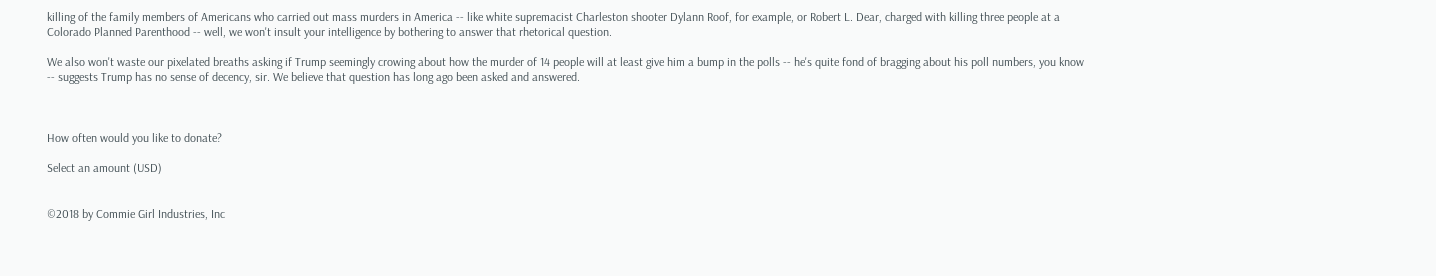killing of the family members of Americans who carried out mass murders in America -- like white supremacist Charleston shooter Dylann Roof, for example, or Robert L. Dear, charged with killing three people at a Colorado Planned Parenthood -- well, we won't insult your intelligence by bothering to answer that rhetorical question.

We also won't waste our pixelated breaths asking if Trump seemingly crowing about how the murder of 14 people will at least give him a bump in the polls -- he's quite fond of bragging about his poll numbers, you know -- suggests Trump has no sense of decency, sir. We believe that question has long ago been asked and answered.



How often would you like to donate?

Select an amount (USD)


©2018 by Commie Girl Industries, Inc